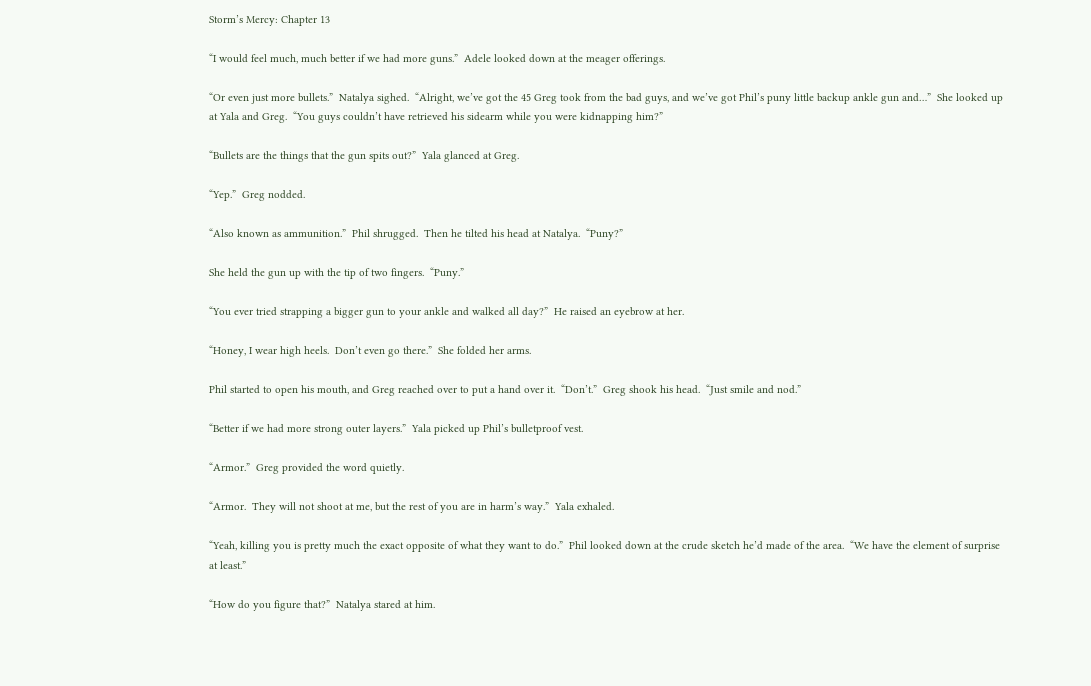Storm’s Mercy: Chapter 13

“I would feel much, much better if we had more guns.”  Adele looked down at the meager offerings.

“Or even just more bullets.”  Natalya sighed.  “Alright, we’ve got the 45 Greg took from the bad guys, and we’ve got Phil’s puny little backup ankle gun and…”  She looked up at Yala and Greg.  “You guys couldn’t have retrieved his sidearm while you were kidnapping him?”

“Bullets are the things that the gun spits out?”  Yala glanced at Greg.

“Yep.”  Greg nodded.

“Also known as ammunition.”  Phil shrugged.  Then he tilted his head at Natalya.  “Puny?”

She held the gun up with the tip of two fingers.  “Puny.”

“You ever tried strapping a bigger gun to your ankle and walked all day?”  He raised an eyebrow at her.

“Honey, I wear high heels.  Don’t even go there.”  She folded her arms.

Phil started to open his mouth, and Greg reached over to put a hand over it.  “Don’t.”  Greg shook his head.  “Just smile and nod.”

“Better if we had more strong outer layers.”  Yala picked up Phil’s bulletproof vest.

“Armor.”  Greg provided the word quietly.

“Armor.  They will not shoot at me, but the rest of you are in harm’s way.”  Yala exhaled.

“Yeah, killing you is pretty much the exact opposite of what they want to do.”  Phil looked down at the crude sketch he’d made of the area.  “We have the element of surprise at least.”

“How do you figure that?”  Natalya stared at him.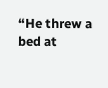“He threw a bed at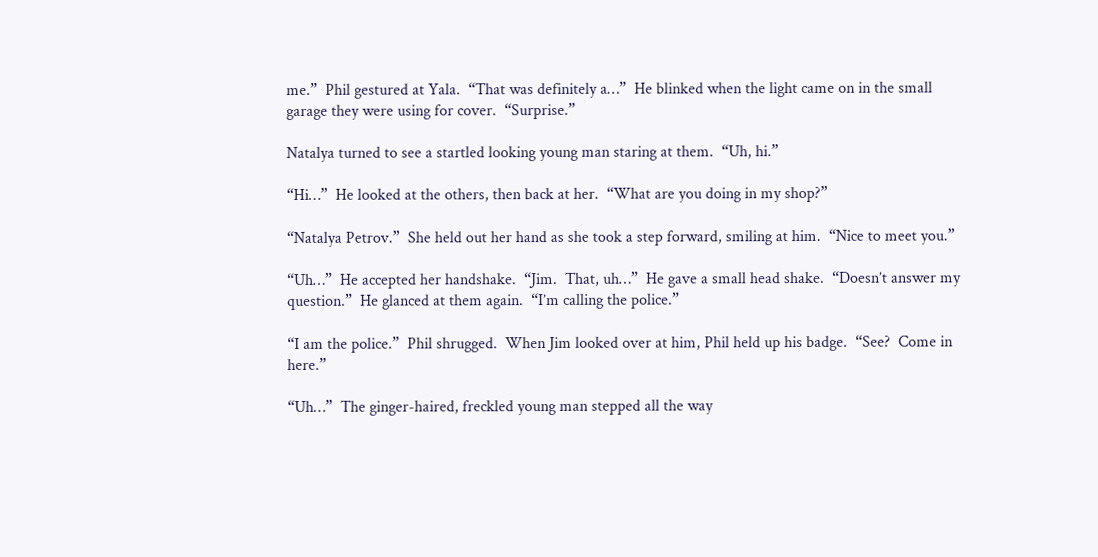me.”  Phil gestured at Yala.  “That was definitely a…”  He blinked when the light came on in the small garage they were using for cover.  “Surprise.”

Natalya turned to see a startled looking young man staring at them.  “Uh, hi.”

“Hi…”  He looked at the others, then back at her.  “What are you doing in my shop?”

“Natalya Petrov.”  She held out her hand as she took a step forward, smiling at him.  “Nice to meet you.”

“Uh…”  He accepted her handshake.  “Jim.  That, uh…”  He gave a small head shake.  “Doesn’t answer my question.”  He glanced at them again.  “I’m calling the police.”

“I am the police.”  Phil shrugged.  When Jim looked over at him, Phil held up his badge.  “See?  Come in here.”

“Uh…”  The ginger-haired, freckled young man stepped all the way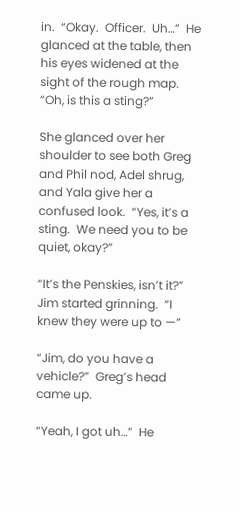in.  “Okay.  Officer.  Uh…”  He glanced at the table, then his eyes widened at the sight of the rough map.  “Oh, is this a sting?”

She glanced over her shoulder to see both Greg and Phil nod, Adel shrug, and Yala give her a confused look.  “Yes, it’s a sting.  We need you to be quiet, okay?”

“It’s the Penskies, isn’t it?”  Jim started grinning.  “I knew they were up to —”

“Jim, do you have a vehicle?”  Greg’s head came up.

“Yeah, I got uh…”  He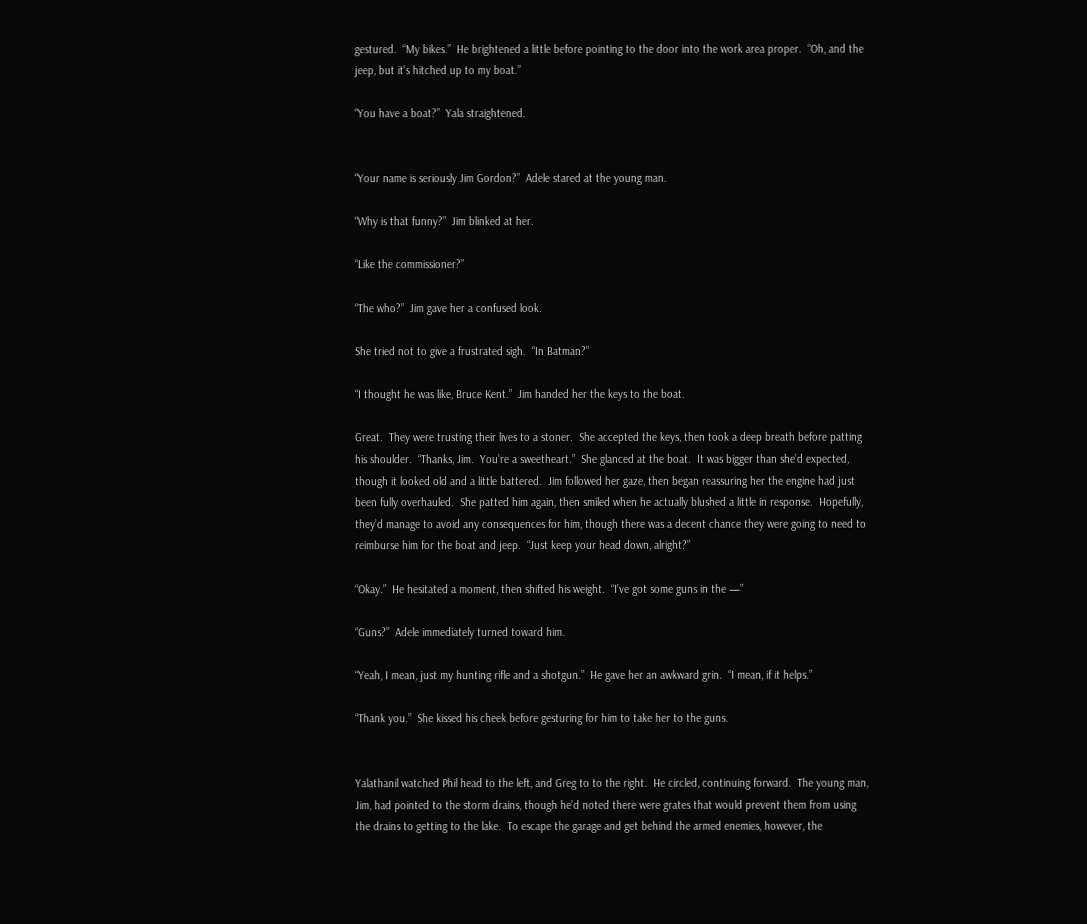gestured.  “My bikes.”  He brightened a little before pointing to the door into the work area proper.  “Oh, and the jeep, but it’s hitched up to my boat.”

“You have a boat?”  Yala straightened.


“Your name is seriously Jim Gordon?”  Adele stared at the young man.

“Why is that funny?”  Jim blinked at her.

“Like the commissioner?”

“The who?”  Jim gave her a confused look.

She tried not to give a frustrated sigh.  “In Batman?”

“I thought he was like, Bruce Kent.”  Jim handed her the keys to the boat.

Great.  They were trusting their lives to a stoner.  She accepted the keys, then took a deep breath before patting his shoulder.  “Thanks, Jim.  You’re a sweetheart.”  She glanced at the boat.  It was bigger than she’d expected, though it looked old and a little battered.  Jim followed her gaze, then began reassuring her the engine had just been fully overhauled.  She patted him again, then smiled when he actually blushed a little in response.  Hopefully, they’d manage to avoid any consequences for him, though there was a decent chance they were going to need to reimburse him for the boat and jeep.  “Just keep your head down, alright?”

“Okay.”  He hesitated a moment, then shifted his weight.  “I’ve got some guns in the —”

“Guns?”  Adele immediately turned toward him.

“Yeah, I mean, just my hunting rifle and a shotgun.”  He gave her an awkward grin.  “I mean, if it helps.”

“Thank you.”  She kissed his cheek before gesturing for him to take her to the guns.


Yalathanil watched Phil head to the left, and Greg to to the right.  He circled, continuing forward.  The young man, Jim, had pointed to the storm drains, though he’d noted there were grates that would prevent them from using the drains to getting to the lake.  To escape the garage and get behind the armed enemies, however, the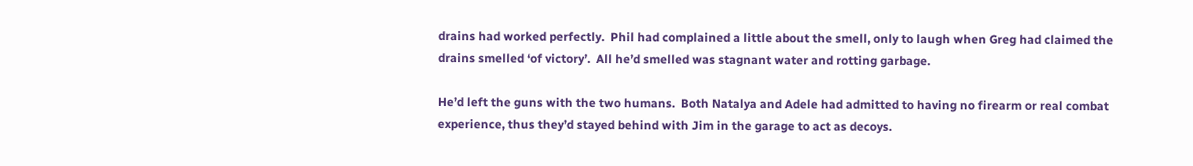drains had worked perfectly.  Phil had complained a little about the smell, only to laugh when Greg had claimed the drains smelled ‘of victory’.  All he’d smelled was stagnant water and rotting garbage.

He’d left the guns with the two humans.  Both Natalya and Adele had admitted to having no firearm or real combat experience, thus they’d stayed behind with Jim in the garage to act as decoys.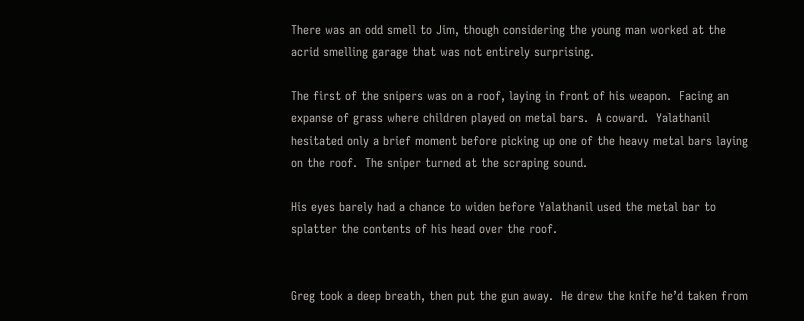There was an odd smell to Jim, though considering the young man worked at the acrid smelling garage that was not entirely surprising.

The first of the snipers was on a roof, laying in front of his weapon.  Facing an expanse of grass where children played on metal bars.  A coward.  Yalathanil hesitated only a brief moment before picking up one of the heavy metal bars laying on the roof.  The sniper turned at the scraping sound.

His eyes barely had a chance to widen before Yalathanil used the metal bar to splatter the contents of his head over the roof.


Greg took a deep breath, then put the gun away.  He drew the knife he’d taken from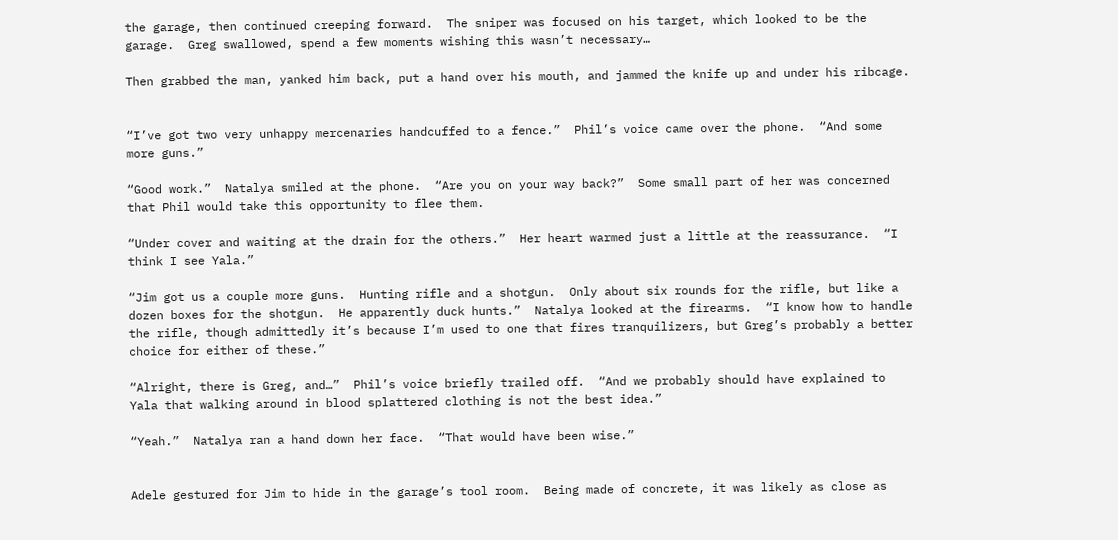the garage, then continued creeping forward.  The sniper was focused on his target, which looked to be the garage.  Greg swallowed, spend a few moments wishing this wasn’t necessary…

Then grabbed the man, yanked him back, put a hand over his mouth, and jammed the knife up and under his ribcage.


“I’ve got two very unhappy mercenaries handcuffed to a fence.”  Phil’s voice came over the phone.  “And some more guns.”

“Good work.”  Natalya smiled at the phone.  “Are you on your way back?”  Some small part of her was concerned that Phil would take this opportunity to flee them.

“Under cover and waiting at the drain for the others.”  Her heart warmed just a little at the reassurance.  “I think I see Yala.”

“Jim got us a couple more guns.  Hunting rifle and a shotgun.  Only about six rounds for the rifle, but like a dozen boxes for the shotgun.  He apparently duck hunts.”  Natalya looked at the firearms.  “I know how to handle the rifle, though admittedly it’s because I’m used to one that fires tranquilizers, but Greg’s probably a better choice for either of these.”

“Alright, there is Greg, and…”  Phil’s voice briefly trailed off.  “And we probably should have explained to Yala that walking around in blood splattered clothing is not the best idea.”

“Yeah.”  Natalya ran a hand down her face.  “That would have been wise.”


Adele gestured for Jim to hide in the garage’s tool room.  Being made of concrete, it was likely as close as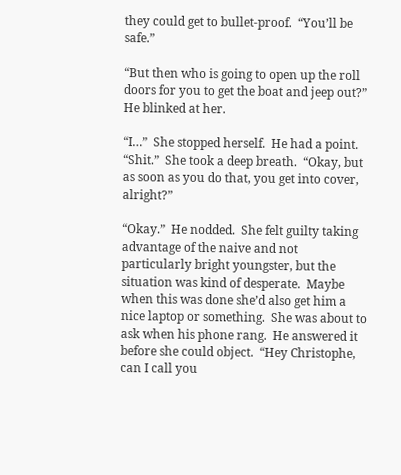they could get to bullet-proof.  “You’ll be safe.”

“But then who is going to open up the roll doors for you to get the boat and jeep out?”  He blinked at her.

“I…”  She stopped herself.  He had a point.  “Shit.”  She took a deep breath.  “Okay, but as soon as you do that, you get into cover, alright?”

“Okay.”  He nodded.  She felt guilty taking advantage of the naive and not particularly bright youngster, but the situation was kind of desperate.  Maybe when this was done she’d also get him a nice laptop or something.  She was about to ask when his phone rang.  He answered it before she could object.  “Hey Christophe, can I call you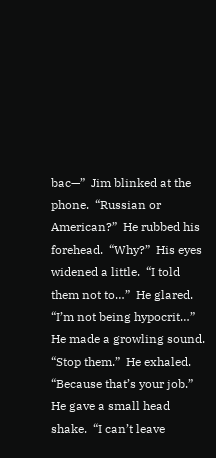bac—”  Jim blinked at the phone.  “Russian or American?”  He rubbed his forehead.  “Why?”  His eyes widened a little.  “I told them not to…”  He glared.  “I’m not being hypocrit…”  He made a growling sound.  “Stop them.”  He exhaled.  “Because that’s your job.”  He gave a small head shake.  “I can’t leave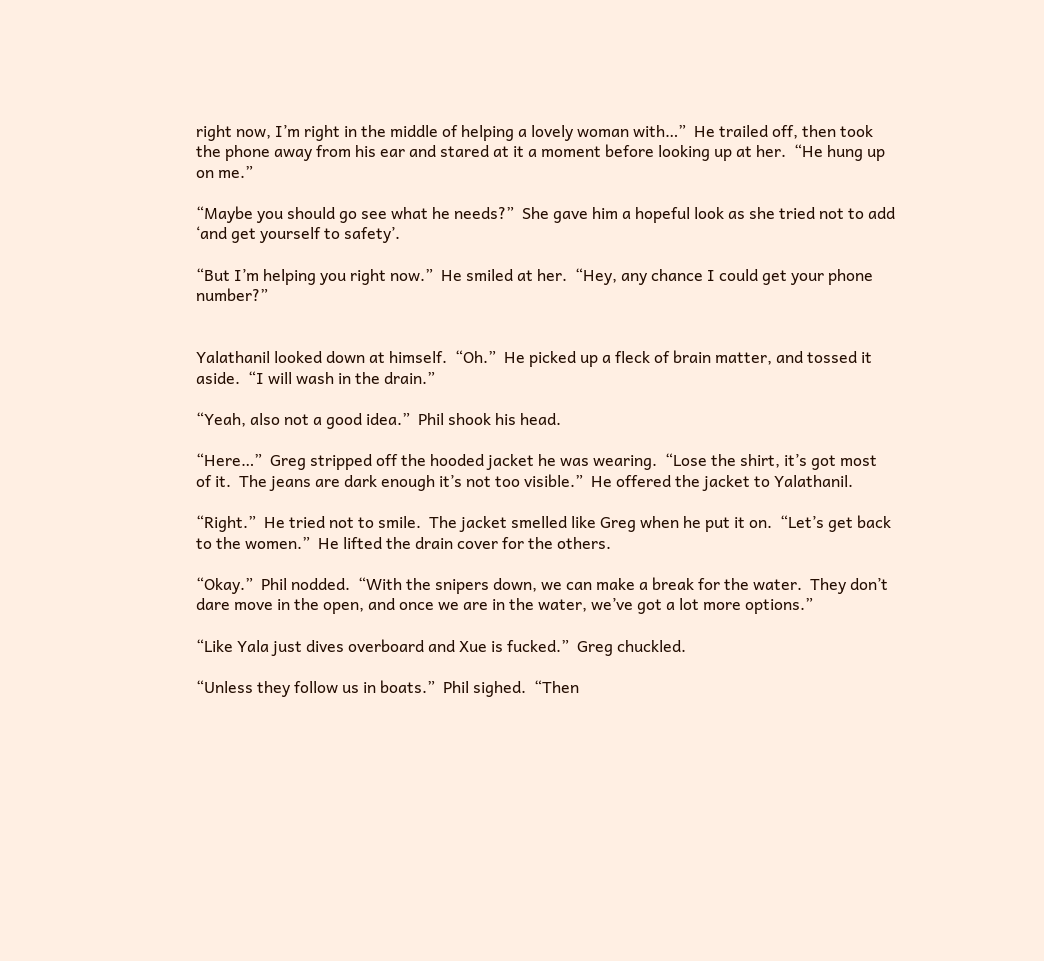right now, I’m right in the middle of helping a lovely woman with…”  He trailed off, then took the phone away from his ear and stared at it a moment before looking up at her.  “He hung up on me.”

“Maybe you should go see what he needs?”  She gave him a hopeful look as she tried not to add ‘and get yourself to safety’.

“But I’m helping you right now.”  He smiled at her.  “Hey, any chance I could get your phone number?”


Yalathanil looked down at himself.  “Oh.”  He picked up a fleck of brain matter, and tossed it aside.  “I will wash in the drain.”

“Yeah, also not a good idea.”  Phil shook his head.

“Here…”  Greg stripped off the hooded jacket he was wearing.  “Lose the shirt, it’s got most of it.  The jeans are dark enough it’s not too visible.”  He offered the jacket to Yalathanil.

“Right.”  He tried not to smile.  The jacket smelled like Greg when he put it on.  “Let’s get back to the women.”  He lifted the drain cover for the others.

“Okay.”  Phil nodded.  “With the snipers down, we can make a break for the water.  They don’t dare move in the open, and once we are in the water, we’ve got a lot more options.”

“Like Yala just dives overboard and Xue is fucked.”  Greg chuckled.

“Unless they follow us in boats.”  Phil sighed.  “Then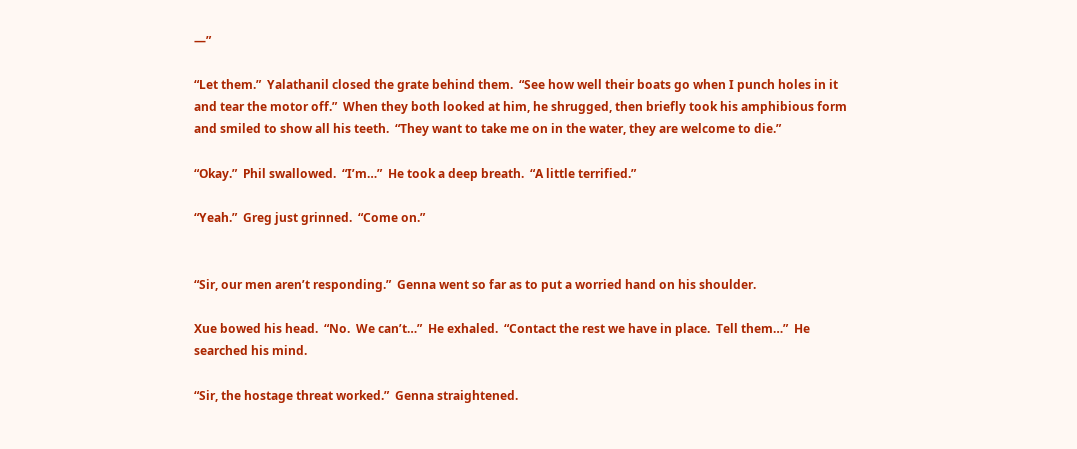—”

“Let them.”  Yalathanil closed the grate behind them.  “See how well their boats go when I punch holes in it and tear the motor off.”  When they both looked at him, he shrugged, then briefly took his amphibious form and smiled to show all his teeth.  “They want to take me on in the water, they are welcome to die.”

“Okay.”  Phil swallowed.  “I’m…”  He took a deep breath.  “A little terrified.”

“Yeah.”  Greg just grinned.  “Come on.”


“Sir, our men aren’t responding.”  Genna went so far as to put a worried hand on his shoulder.

Xue bowed his head.  “No.  We can’t…”  He exhaled.  “Contact the rest we have in place.  Tell them…”  He searched his mind.

“Sir, the hostage threat worked.”  Genna straightened.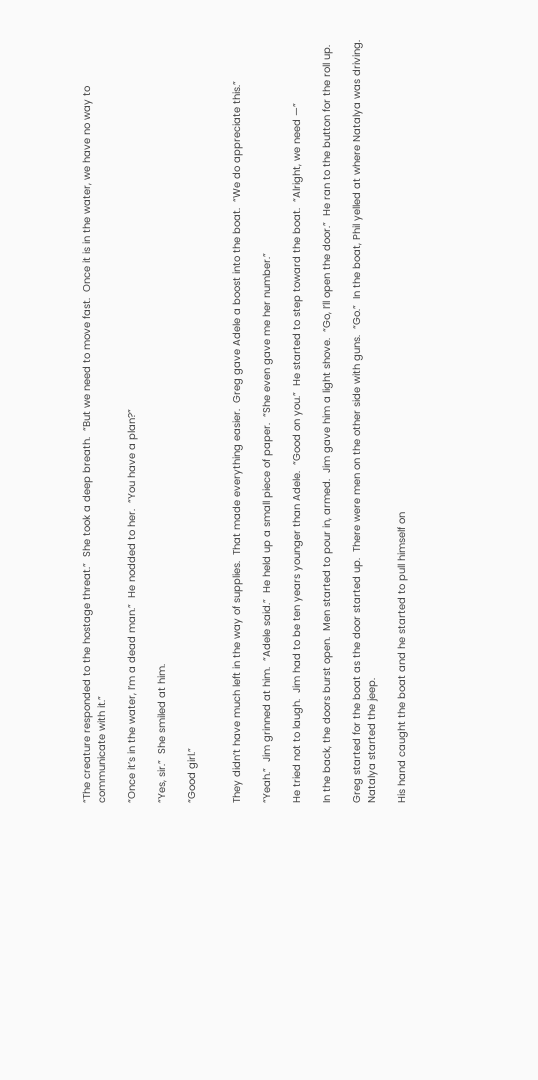“The creature responded to the hostage threat.”  She took a deep breath.  “But we need to move fast.  Once it is in the water, we have no way to communicate with it.”

“Once it’s in the water, I’m a dead man.”  He nodded to her.  “You have a plan?”

“Yes, sir.”  She smiled at him.

“Good girl.”


They didn’t have much left in the way of supplies.  That made everything easier.  Greg gave Adele a boost into the boat.  “We do appreciate this.”

“Yeah.”  Jim grinned at him.  “Adele said.”  He held up a small piece of paper.  “She even gave me her number.”

He tried not to laugh.  Jim had to be ten years younger than Adele.  “Good on you.”  He started to step toward the boat.  “Alright, we need —”

In the back, the doors burst open.  Men started to pour in, armed.  Jim gave him a light shove.  “Go, I’ll open the door.”  He ran to the button for the roll up.

Greg started for the boat as the door started up.  There were men on the other side with guns.  “Go.”  In the boat, Phil yelled at where Natalya was driving.  Natalya started the jeep.

His hand caught the boat and he started to pull himself on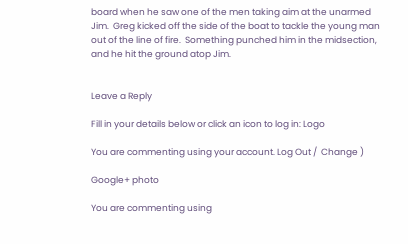board when he saw one of the men taking aim at the unarmed Jim.  Greg kicked off the side of the boat to tackle the young man out of the line of fire.  Something punched him in the midsection, and he hit the ground atop Jim.


Leave a Reply

Fill in your details below or click an icon to log in: Logo

You are commenting using your account. Log Out /  Change )

Google+ photo

You are commenting using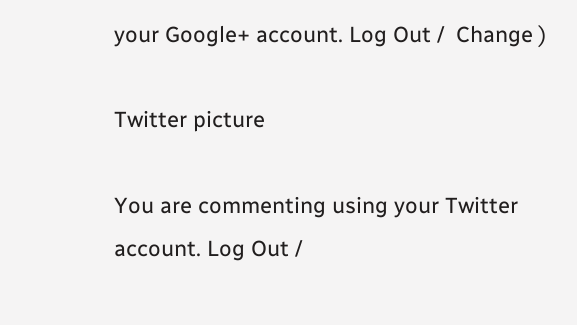your Google+ account. Log Out /  Change )

Twitter picture

You are commenting using your Twitter account. Log Out /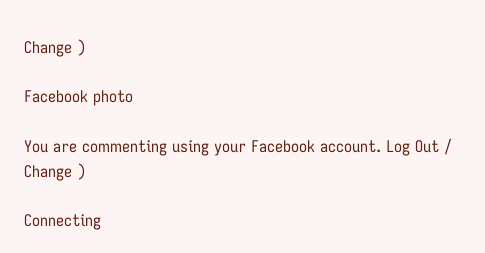Change )

Facebook photo

You are commenting using your Facebook account. Log Out /  Change )

Connecting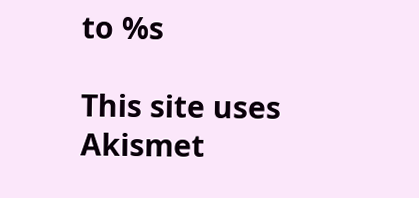to %s

This site uses Akismet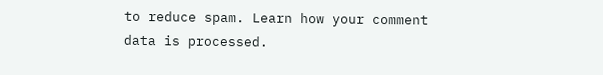to reduce spam. Learn how your comment data is processed.